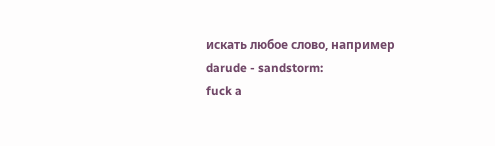искать любое слово, например darude - sandstorm:
fuck a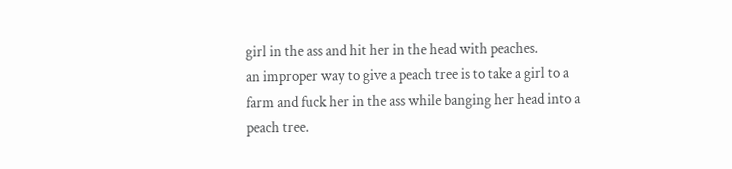girl in the ass and hit her in the head with peaches.
an improper way to give a peach tree is to take a girl to a farm and fuck her in the ass while banging her head into a peach tree.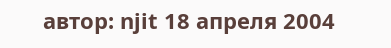автор: njit 18 апреля 2004